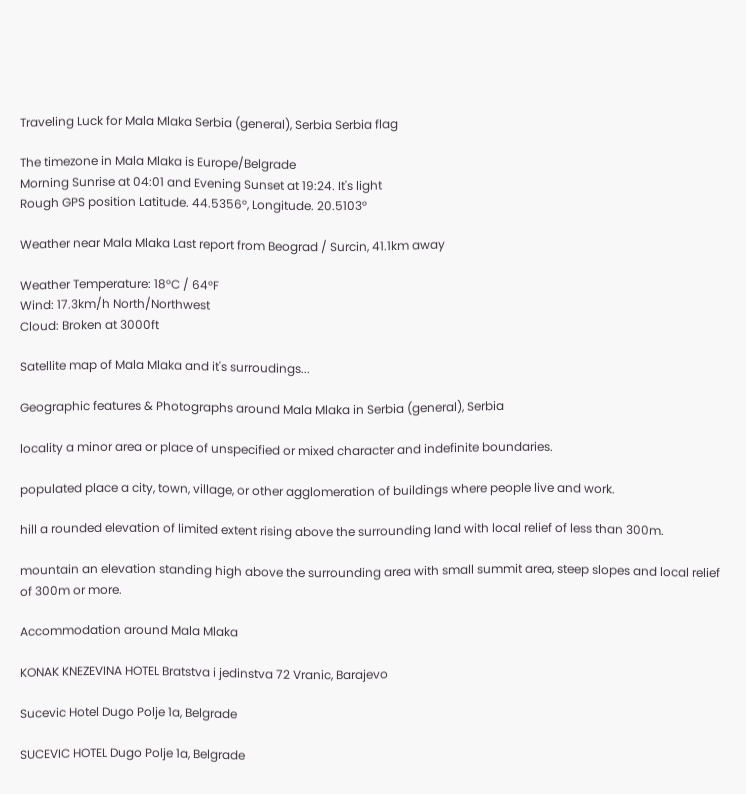Traveling Luck for Mala Mlaka Serbia (general), Serbia Serbia flag

The timezone in Mala Mlaka is Europe/Belgrade
Morning Sunrise at 04:01 and Evening Sunset at 19:24. It's light
Rough GPS position Latitude. 44.5356°, Longitude. 20.5103°

Weather near Mala Mlaka Last report from Beograd / Surcin, 41.1km away

Weather Temperature: 18°C / 64°F
Wind: 17.3km/h North/Northwest
Cloud: Broken at 3000ft

Satellite map of Mala Mlaka and it's surroudings...

Geographic features & Photographs around Mala Mlaka in Serbia (general), Serbia

locality a minor area or place of unspecified or mixed character and indefinite boundaries.

populated place a city, town, village, or other agglomeration of buildings where people live and work.

hill a rounded elevation of limited extent rising above the surrounding land with local relief of less than 300m.

mountain an elevation standing high above the surrounding area with small summit area, steep slopes and local relief of 300m or more.

Accommodation around Mala Mlaka

KONAK KNEZEVINA HOTEL Bratstva i jedinstva 72 Vranic, Barajevo

Sucevic Hotel Dugo Polje 1a, Belgrade

SUCEVIC HOTEL Dugo Polje 1a, Belgrade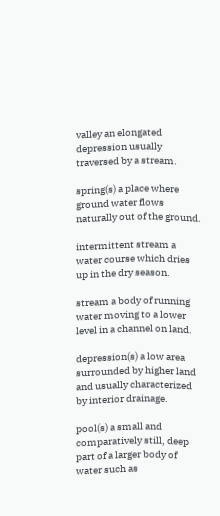valley an elongated depression usually traversed by a stream.

spring(s) a place where ground water flows naturally out of the ground.

intermittent stream a water course which dries up in the dry season.

stream a body of running water moving to a lower level in a channel on land.

depression(s) a low area surrounded by higher land and usually characterized by interior drainage.

pool(s) a small and comparatively still, deep part of a larger body of water such as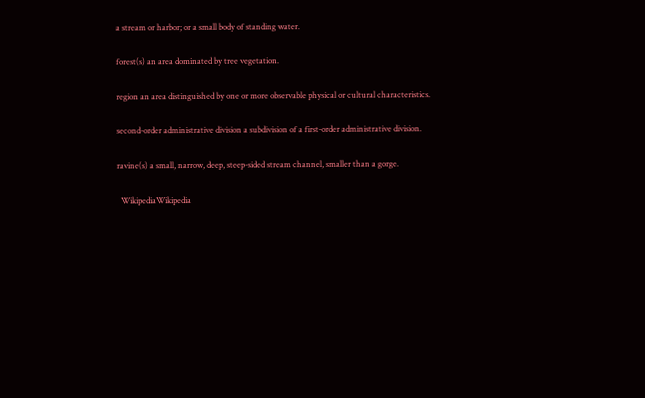a stream or harbor; or a small body of standing water.

forest(s) an area dominated by tree vegetation.

region an area distinguished by one or more observable physical or cultural characteristics.

second-order administrative division a subdivision of a first-order administrative division.

ravine(s) a small, narrow, deep, steep-sided stream channel, smaller than a gorge.

  WikipediaWikipedia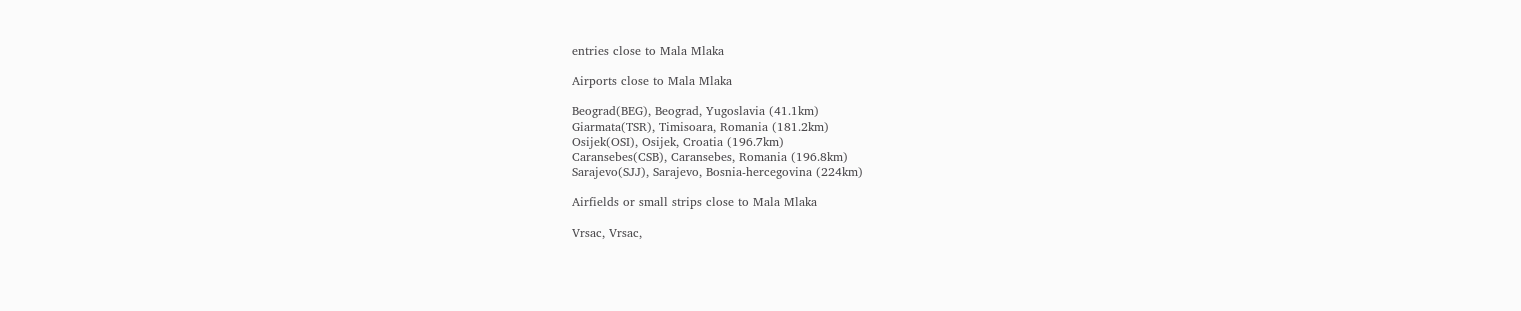entries close to Mala Mlaka

Airports close to Mala Mlaka

Beograd(BEG), Beograd, Yugoslavia (41.1km)
Giarmata(TSR), Timisoara, Romania (181.2km)
Osijek(OSI), Osijek, Croatia (196.7km)
Caransebes(CSB), Caransebes, Romania (196.8km)
Sarajevo(SJJ), Sarajevo, Bosnia-hercegovina (224km)

Airfields or small strips close to Mala Mlaka

Vrsac, Vrsac,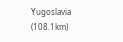Yugoslavia (108.1km)